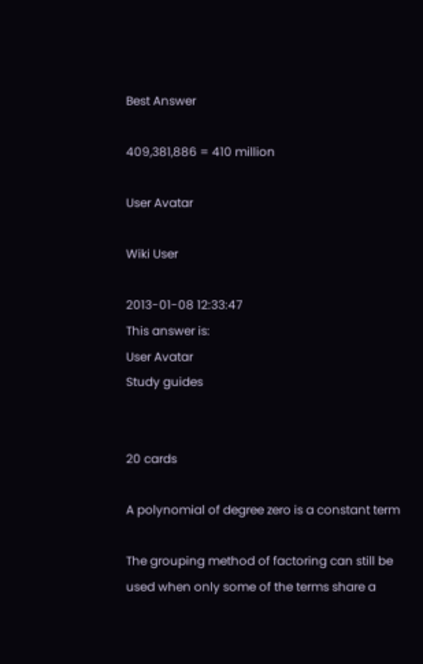Best Answer

409,381,886 = 410 million

User Avatar

Wiki User

2013-01-08 12:33:47
This answer is:
User Avatar
Study guides


20 cards

A polynomial of degree zero is a constant term

The grouping method of factoring can still be used when only some of the terms share a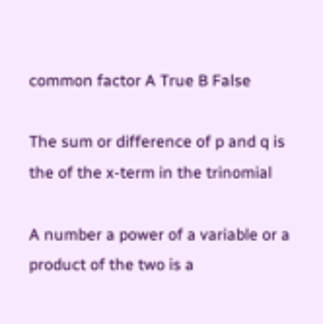common factor A True B False

The sum or difference of p and q is the of the x-term in the trinomial

A number a power of a variable or a product of the two is a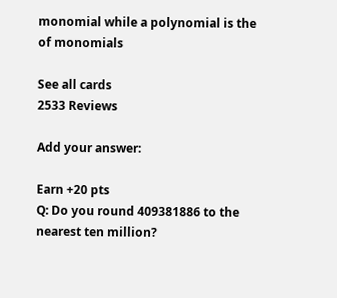monomial while a polynomial is the of monomials

See all cards
2533 Reviews

Add your answer:

Earn +20 pts
Q: Do you round 409381886 to the nearest ten million?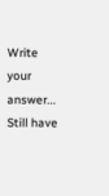Write your answer...
Still have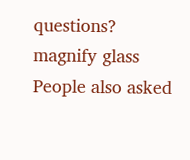questions?
magnify glass
People also asked